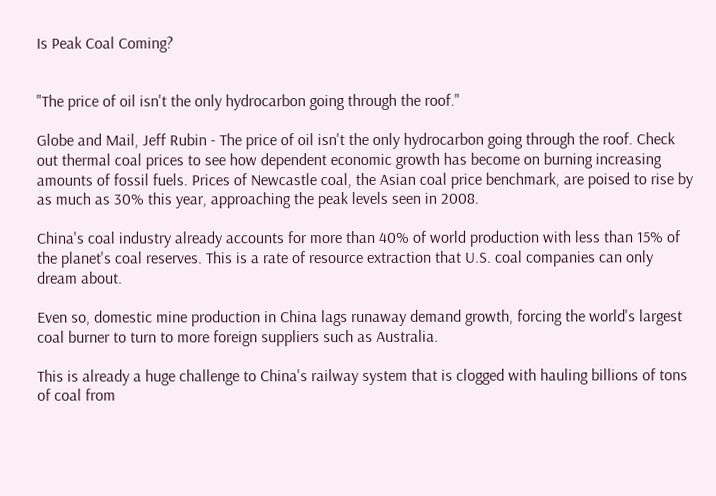Is Peak Coal Coming?


"The price of oil isn't the only hydrocarbon going through the roof."

Globe and Mail, Jeff Rubin - The price of oil isn't the only hydrocarbon going through the roof. Check out thermal coal prices to see how dependent economic growth has become on burning increasing amounts of fossil fuels. Prices of Newcastle coal, the Asian coal price benchmark, are poised to rise by as much as 30% this year, approaching the peak levels seen in 2008.

China's coal industry already accounts for more than 40% of world production with less than 15% of the planet's coal reserves. This is a rate of resource extraction that U.S. coal companies can only dream about.

Even so, domestic mine production in China lags runaway demand growth, forcing the world's largest coal burner to turn to more foreign suppliers such as Australia.

This is already a huge challenge to China's railway system that is clogged with hauling billions of tons of coal from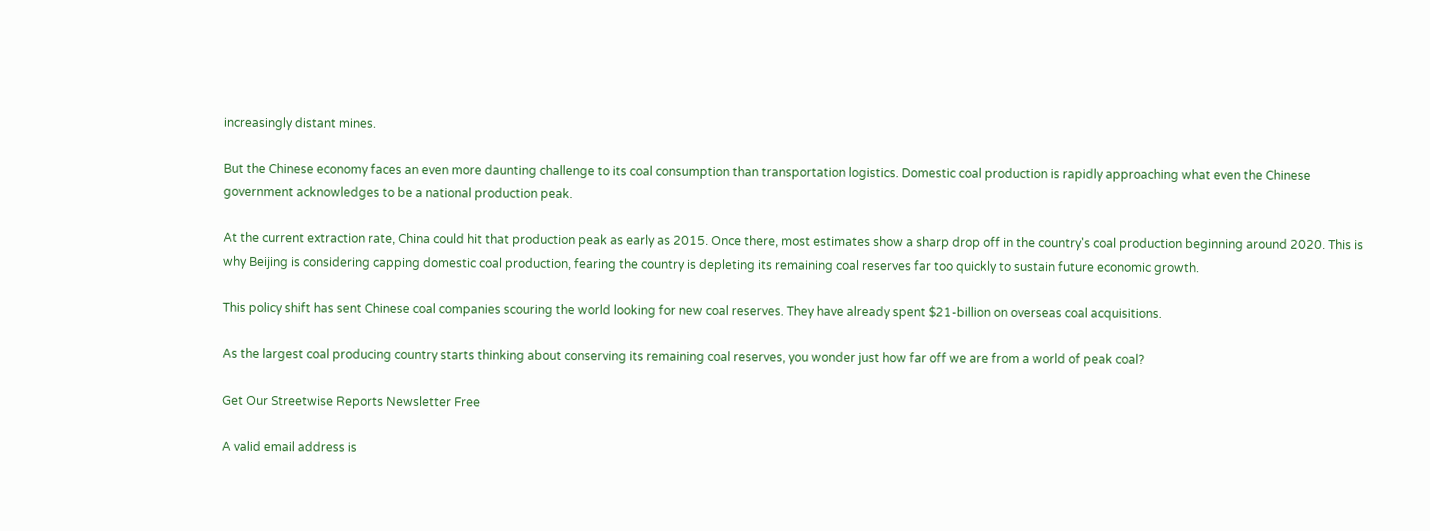increasingly distant mines.

But the Chinese economy faces an even more daunting challenge to its coal consumption than transportation logistics. Domestic coal production is rapidly approaching what even the Chinese government acknowledges to be a national production peak.

At the current extraction rate, China could hit that production peak as early as 2015. Once there, most estimates show a sharp drop off in the country's coal production beginning around 2020. This is why Beijing is considering capping domestic coal production, fearing the country is depleting its remaining coal reserves far too quickly to sustain future economic growth.

This policy shift has sent Chinese coal companies scouring the world looking for new coal reserves. They have already spent $21-billion on overseas coal acquisitions.

As the largest coal producing country starts thinking about conserving its remaining coal reserves, you wonder just how far off we are from a world of peak coal?

Get Our Streetwise Reports Newsletter Free

A valid email address is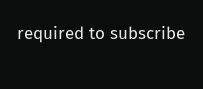required to subscribe